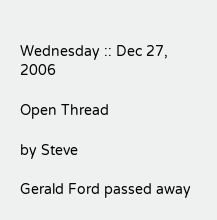Wednesday :: Dec 27, 2006

Open Thread

by Steve

Gerald Ford passed away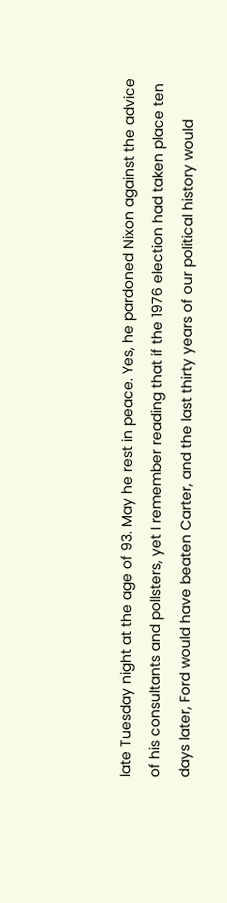late Tuesday night at the age of 93. May he rest in peace. Yes, he pardoned Nixon against the advice of his consultants and pollsters, yet I remember reading that if the 1976 election had taken place ten days later, Ford would have beaten Carter, and the last thirty years of our political history would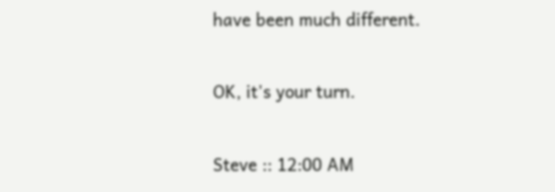have been much different.

OK, it's your turn.

Steve :: 12:00 AM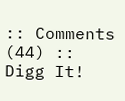:: Comments (44) :: Digg It!